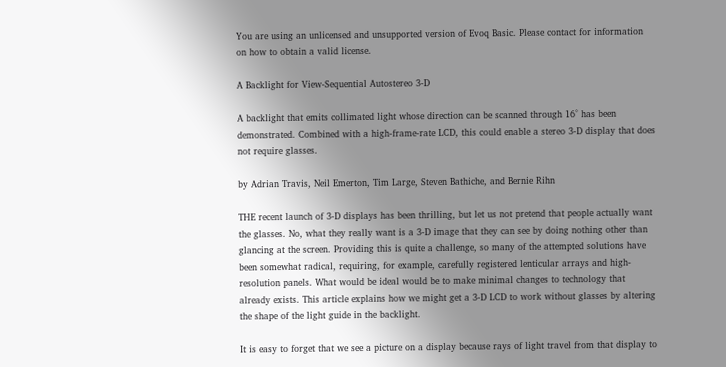You are using an unlicensed and unsupported version of Evoq Basic. Please contact for information on how to obtain a valid license.

A Backlight for View-Sequential Autostereo 3-D

A backlight that emits collimated light whose direction can be scanned through 16° has been demonstrated. Combined with a high-frame-rate LCD, this could enable a stereo 3-D display that does not require glasses.

by Adrian Travis, Neil Emerton, Tim Large, Steven Bathiche, and Bernie Rihn

THE recent launch of 3-D displays has been thrilling, but let us not pretend that people actually want the glasses. No, what they really want is a 3-D image that they can see by doing nothing other than glancing at the screen. Providing this is quite a challenge, so many of the attempted solutions have been somewhat radical, requiring, for example, carefully registered lenticular arrays and high-resolution panels. What would be ideal would be to make minimal changes to technology that already exists. This article explains how we might get a 3-D LCD to work without glasses by altering the shape of the light guide in the backlight.

It is easy to forget that we see a picture on a display because rays of light travel from that display to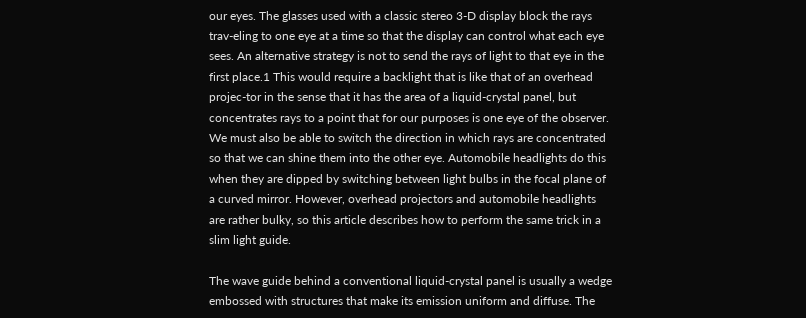our eyes. The glasses used with a classic stereo 3-D display block the rays trav-eling to one eye at a time so that the display can control what each eye sees. An alternative strategy is not to send the rays of light to that eye in the first place.1 This would require a backlight that is like that of an overhead projec-tor in the sense that it has the area of a liquid-crystal panel, but concentrates rays to a point that for our purposes is one eye of the observer. We must also be able to switch the direction in which rays are concentrated so that we can shine them into the other eye. Automobile headlights do this when they are dipped by switching between light bulbs in the focal plane of a curved mirror. However, overhead projectors and automobile headlights are rather bulky, so this article describes how to perform the same trick in a slim light guide.

The wave guide behind a conventional liquid-crystal panel is usually a wedge embossed with structures that make its emission uniform and diffuse. The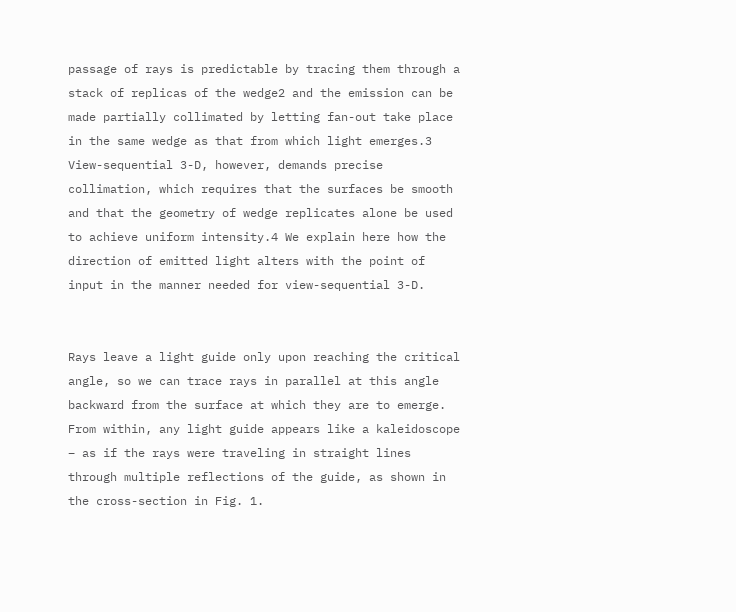passage of rays is predictable by tracing them through a stack of replicas of the wedge2 and the emission can be made partially collimated by letting fan-out take place in the same wedge as that from which light emerges.3 View-sequential 3-D, however, demands precise collimation, which requires that the surfaces be smooth and that the geometry of wedge replicates alone be used to achieve uniform intensity.4 We explain here how the direction of emitted light alters with the point of input in the manner needed for view-sequential 3-D.


Rays leave a light guide only upon reaching the critical angle, so we can trace rays in parallel at this angle backward from the surface at which they are to emerge. From within, any light guide appears like a kaleidoscope – as if the rays were traveling in straight lines through multiple reflections of the guide, as shown in the cross-section in Fig. 1.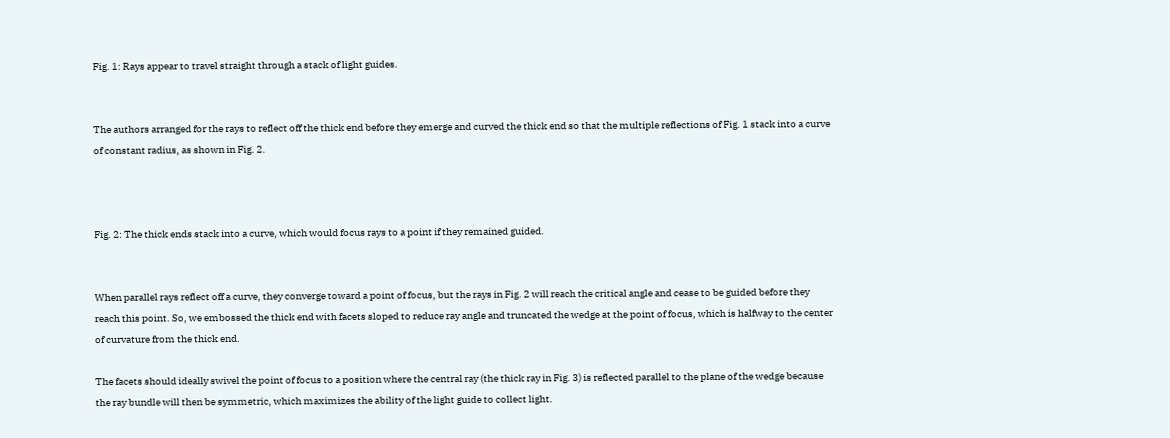Fig. 1: Rays appear to travel straight through a stack of light guides.


The authors arranged for the rays to reflect off the thick end before they emerge and curved the thick end so that the multiple reflections of Fig. 1 stack into a curve of constant radius, as shown in Fig. 2.



Fig. 2: The thick ends stack into a curve, which would focus rays to a point if they remained guided.


When parallel rays reflect off a curve, they converge toward a point of focus, but the rays in Fig. 2 will reach the critical angle and cease to be guided before they reach this point. So, we embossed the thick end with facets sloped to reduce ray angle and truncated the wedge at the point of focus, which is halfway to the center of curvature from the thick end.

The facets should ideally swivel the point of focus to a position where the central ray (the thick ray in Fig. 3) is reflected parallel to the plane of the wedge because the ray bundle will then be symmetric, which maximizes the ability of the light guide to collect light.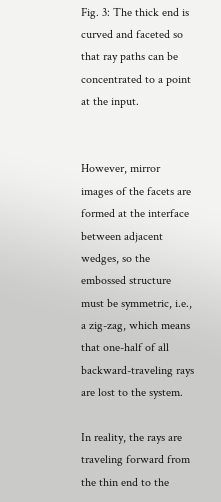Fig. 3: The thick end is curved and faceted so that ray paths can be concentrated to a point at the input.


However, mirror images of the facets are formed at the interface between adjacent wedges, so the embossed structure must be symmetric, i.e., a zig-zag, which means that one-half of all backward-traveling rays are lost to the system.

In reality, the rays are traveling forward from the thin end to the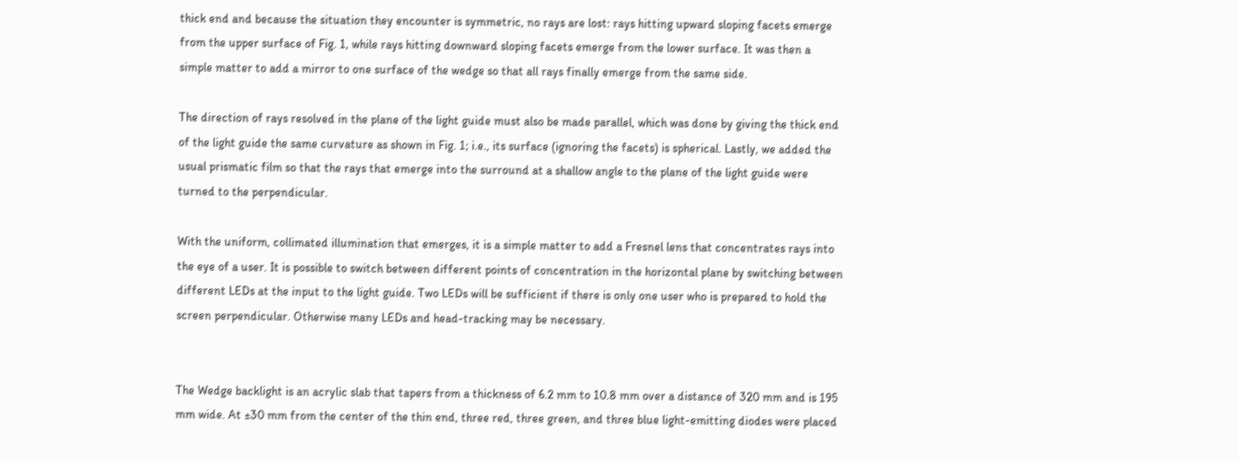thick end and because the situation they encounter is symmetric, no rays are lost: rays hitting upward sloping facets emerge from the upper surface of Fig. 1, while rays hitting downward sloping facets emerge from the lower surface. It was then a simple matter to add a mirror to one surface of the wedge so that all rays finally emerge from the same side.

The direction of rays resolved in the plane of the light guide must also be made parallel, which was done by giving the thick end of the light guide the same curvature as shown in Fig. 1; i.e., its surface (ignoring the facets) is spherical. Lastly, we added the usual prismatic film so that the rays that emerge into the surround at a shallow angle to the plane of the light guide were turned to the perpendicular.

With the uniform, collimated illumination that emerges, it is a simple matter to add a Fresnel lens that concentrates rays into the eye of a user. It is possible to switch between different points of concentration in the horizontal plane by switching between different LEDs at the input to the light guide. Two LEDs will be sufficient if there is only one user who is prepared to hold the screen perpendicular. Otherwise many LEDs and head-tracking may be necessary.


The Wedge backlight is an acrylic slab that tapers from a thickness of 6.2 mm to 10.8 mm over a distance of 320 mm and is 195 mm wide. At ±30 mm from the center of the thin end, three red, three green, and three blue light-emitting diodes were placed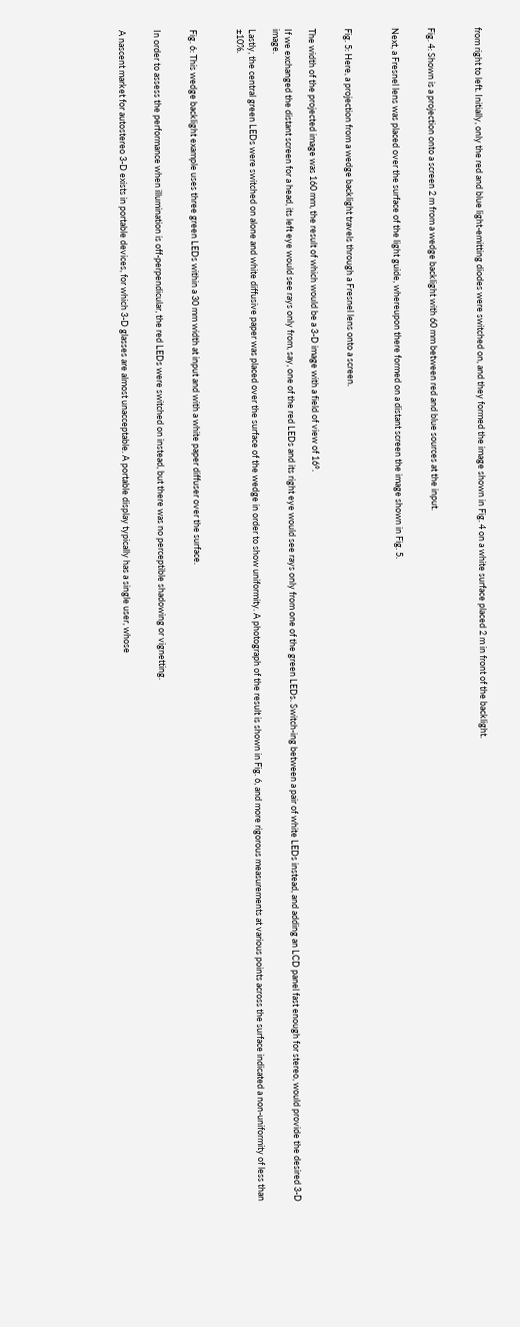from right to left. Initially, only the red and blue light-emitting diodes were switched on, and they formed the image shown in Fig. 4 on a white surface placed 2 m in front of the backlight.



Fig. 4: Shown is a projection onto a screen 2 m from a wedge backlight with 60 mm between red and blue sources at the input.


Next, a Fresnel lens was placed over the surface of the light guide, whereupon there formed on a distant screen the image shown in Fig. 5.



Fig. 5: Here, a projection from a wedge backlight travels through a Fresnel lens onto a screen.


The width of the projected image was 160 mm, the result of which would be a 3-D image with a field of view of 16°.

If we exchanged the distant screen for a head, its left eye would see rays only from, say, one of the red LEDs and its right eye would see rays only from one of the green LEDs. Switch-ing between a pair of white LEDs instead, and adding an LCD panel fast enough for stereo, would provide the desired 3-D image.

Lastly, the central green LEDs were switched on alone and white diffusive paper was placed over the surface of the wedge in order to show uniformity. A photograph of the result is shown in Fig. 6, and more rigorous measurements at various points across the surface indicated a non-uniformity of less than ±10%.



Fig. 6: This wedge backlight example uses three green LEDs within a 30 mm width at input and with a white paper diffuser over the surface.


In order to assess the performance when illumination is off-perpendicular, the red LEDs were switched on instead, but there was no perceptible shadowing or vignetting.


A nascent market for autostereo 3-D exists in portable devices, for which 3-D glasses are almost unacceptable. A portable display typically has a single user, whose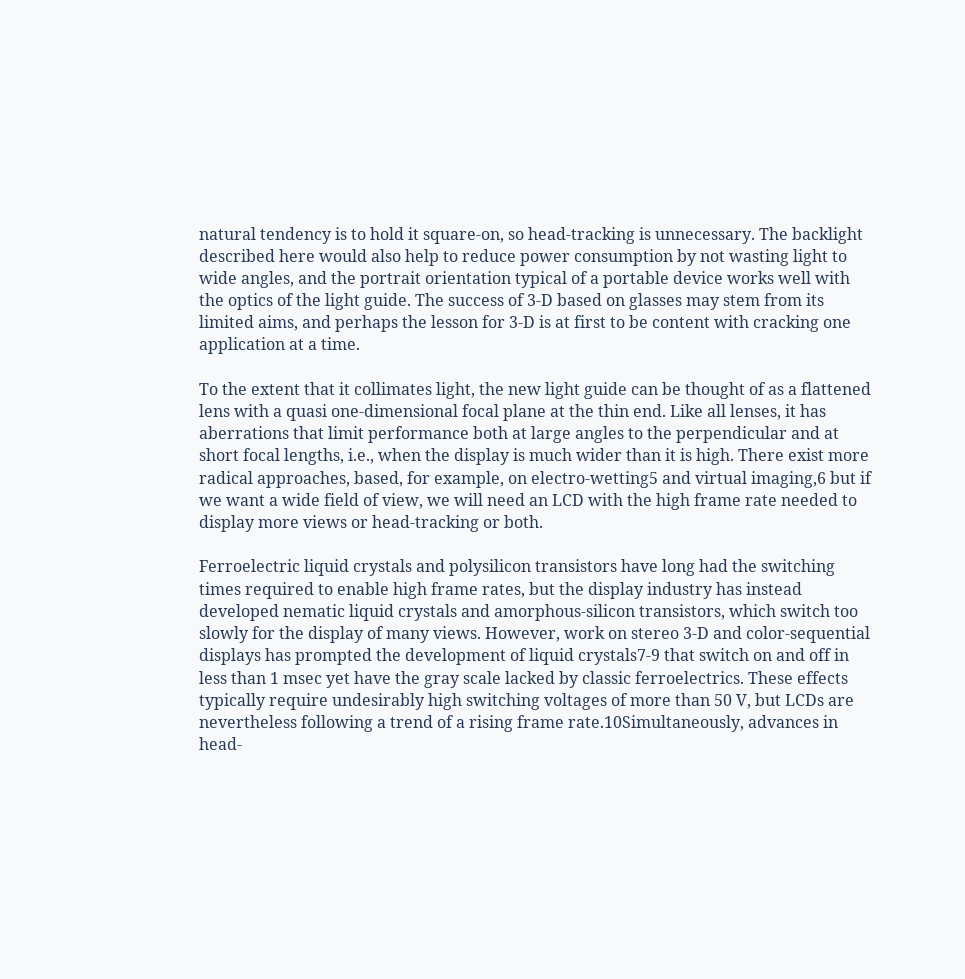natural tendency is to hold it square-on, so head-tracking is unnecessary. The backlight described here would also help to reduce power consumption by not wasting light to wide angles, and the portrait orientation typical of a portable device works well with the optics of the light guide. The success of 3-D based on glasses may stem from its limited aims, and perhaps the lesson for 3-D is at first to be content with cracking one application at a time.

To the extent that it collimates light, the new light guide can be thought of as a flattened lens with a quasi one-dimensional focal plane at the thin end. Like all lenses, it has aberrations that limit performance both at large angles to the perpendicular and at short focal lengths, i.e., when the display is much wider than it is high. There exist more radical approaches, based, for example, on electro-wetting5 and virtual imaging,6 but if we want a wide field of view, we will need an LCD with the high frame rate needed to display more views or head-tracking or both.

Ferroelectric liquid crystals and polysilicon transistors have long had the switching times required to enable high frame rates, but the display industry has instead developed nematic liquid crystals and amorphous-silicon transistors, which switch too slowly for the display of many views. However, work on stereo 3-D and color-sequential displays has prompted the development of liquid crystals7-9 that switch on and off in less than 1 msec yet have the gray scale lacked by classic ferroelectrics. These effects typically require undesirably high switching voltages of more than 50 V, but LCDs are nevertheless following a trend of a rising frame rate.10Simultaneously, advances in head-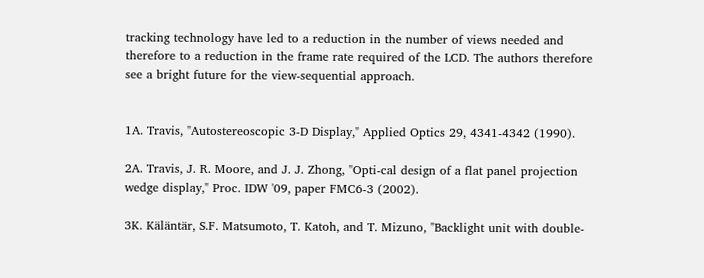tracking technology have led to a reduction in the number of views needed and therefore to a reduction in the frame rate required of the LCD. The authors therefore see a bright future for the view-sequential approach.


1A. Travis, "Autostereoscopic 3-D Display," Applied Optics 29, 4341-4342 (1990).

2A. Travis, J. R. Moore, and J. J. Zhong, "Opti-cal design of a flat panel projection wedge display," Proc. IDW '09, paper FMC6-3 (2002).

3K. Käläntär, S.F. Matsumoto, T. Katoh, and T. Mizuno, "Backlight unit with double-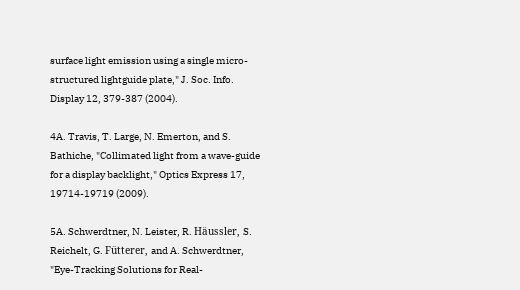surface light emission using a single micro-structured lightguide plate," J. Soc. Info. Display 12, 379-387 (2004).

4A. Travis, T. Large, N. Emerton, and S. Bathiche, "Collimated light from a wave-guide for a display backlight," Optics Express 17, 19714-19719 (2009).

5A. Schwerdtner, N. Leister, R. Häussler, S. Reichelt, G. Fütterer, and A. Schwerdtner, "Eye-Tracking Solutions for Real-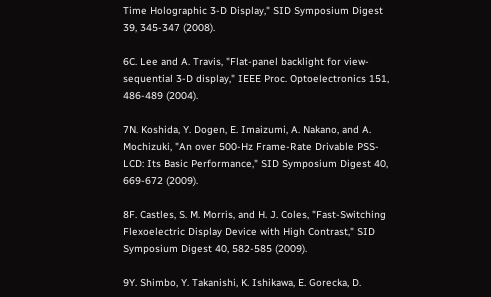Time Holographic 3-D Display," SID Symposium Digest 39, 345-347 (2008).

6C. Lee and A. Travis, "Flat-panel backlight for view-sequential 3-D display," IEEE Proc. Optoelectronics 151, 486-489 (2004).

7N. Koshida, Y. Dogen, E. Imaizumi, A. Nakano, and A. Mochizuki, "An over 500-Hz Frame-Rate Drivable PSS-LCD: Its Basic Performance," SID Symposium Digest 40, 669-672 (2009).

8F. Castles, S. M. Morris, and H. J. Coles, "Fast-Switching Flexoelectric Display Device with High Contrast," SID Symposium Digest 40, 582-585 (2009).

9Y. Shimbo, Y. Takanishi, K. Ishikawa, E. Gorecka, D.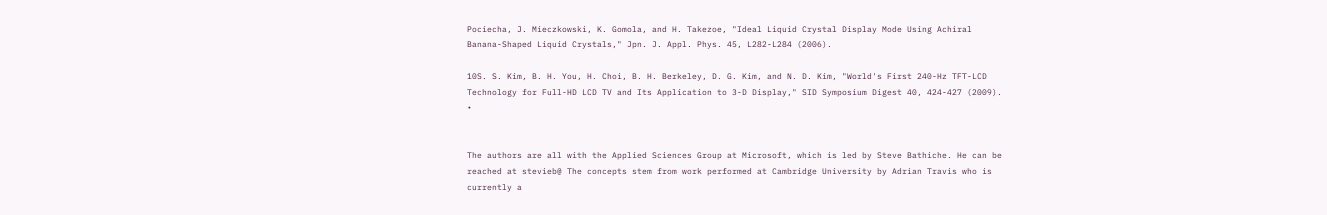Pociecha, J. Mieczkowski, K. Gomola, and H. Takezoe, "Ideal Liquid Crystal Display Mode Using Achiral Banana-Shaped Liquid Crystals," Jpn. J. Appl. Phys. 45, L282-L284 (2006).

10S. S. Kim, B. H. You, H. Choi, B. H. Berkeley, D. G. Kim, and N. D. Kim, "World's First 240-Hz TFT-LCD Technology for Full-HD LCD TV and Its Application to 3-D Display," SID Symposium Digest 40, 424-427 (2009). •


The authors are all with the Applied Sciences Group at Microsoft, which is led by Steve Bathiche. He can be reached at stevieb@ The concepts stem from work performed at Cambridge University by Adrian Travis who is currently a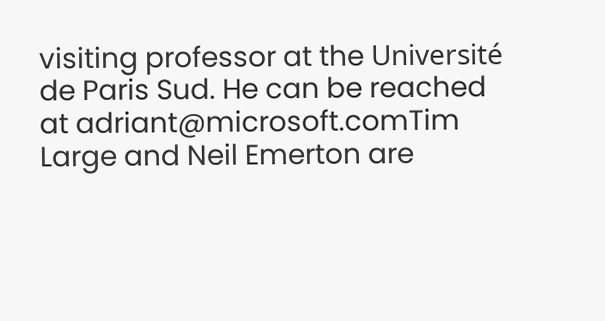visiting professor at the Université de Paris Sud. He can be reached at adriant@microsoft.comTim Large and Neil Emerton are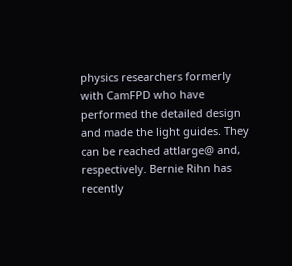physics researchers formerly with CamFPD who have performed the detailed design and made the light guides. They can be reached attlarge@ and, respectively. Bernie Rihn has recently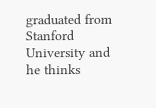graduated from Stanford University and he thinks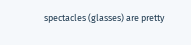spectacles (glasses) are pretty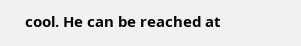cool. He can be reached at